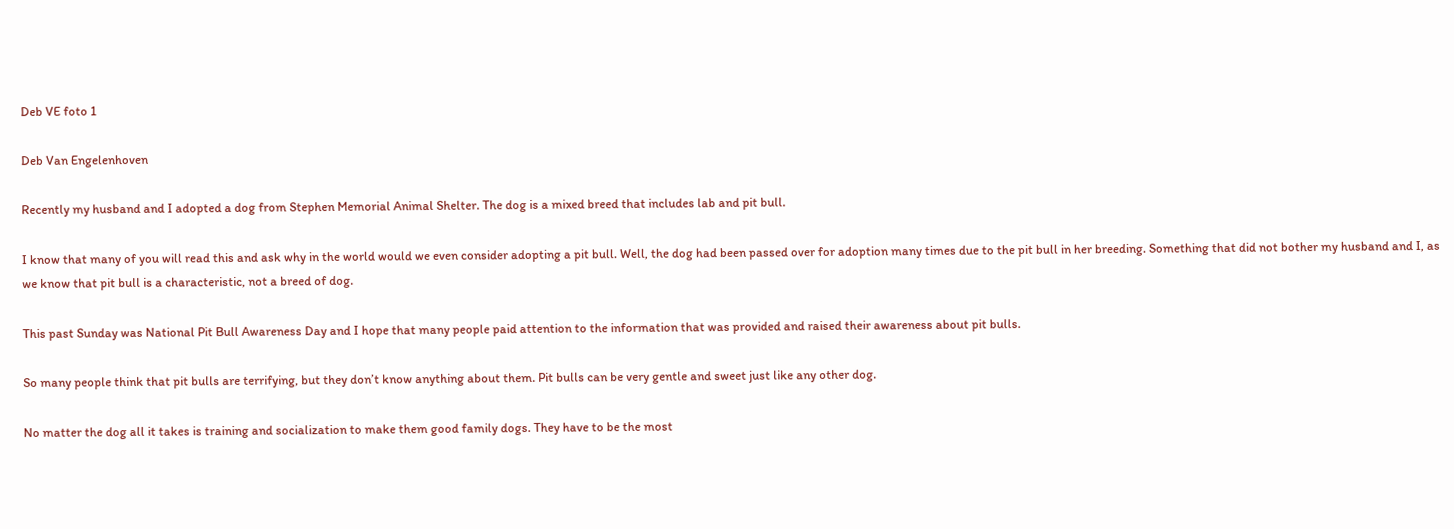Deb VE foto 1

Deb Van Engelenhoven

Recently my husband and I adopted a dog from Stephen Memorial Animal Shelter. The dog is a mixed breed that includes lab and pit bull.

I know that many of you will read this and ask why in the world would we even consider adopting a pit bull. Well, the dog had been passed over for adoption many times due to the pit bull in her breeding. Something that did not bother my husband and I, as we know that pit bull is a characteristic, not a breed of dog.

This past Sunday was National Pit Bull Awareness Day and I hope that many people paid attention to the information that was provided and raised their awareness about pit bulls.

So many people think that pit bulls are terrifying, but they don’t know anything about them. Pit bulls can be very gentle and sweet just like any other dog.

No matter the dog all it takes is training and socialization to make them good family dogs. They have to be the most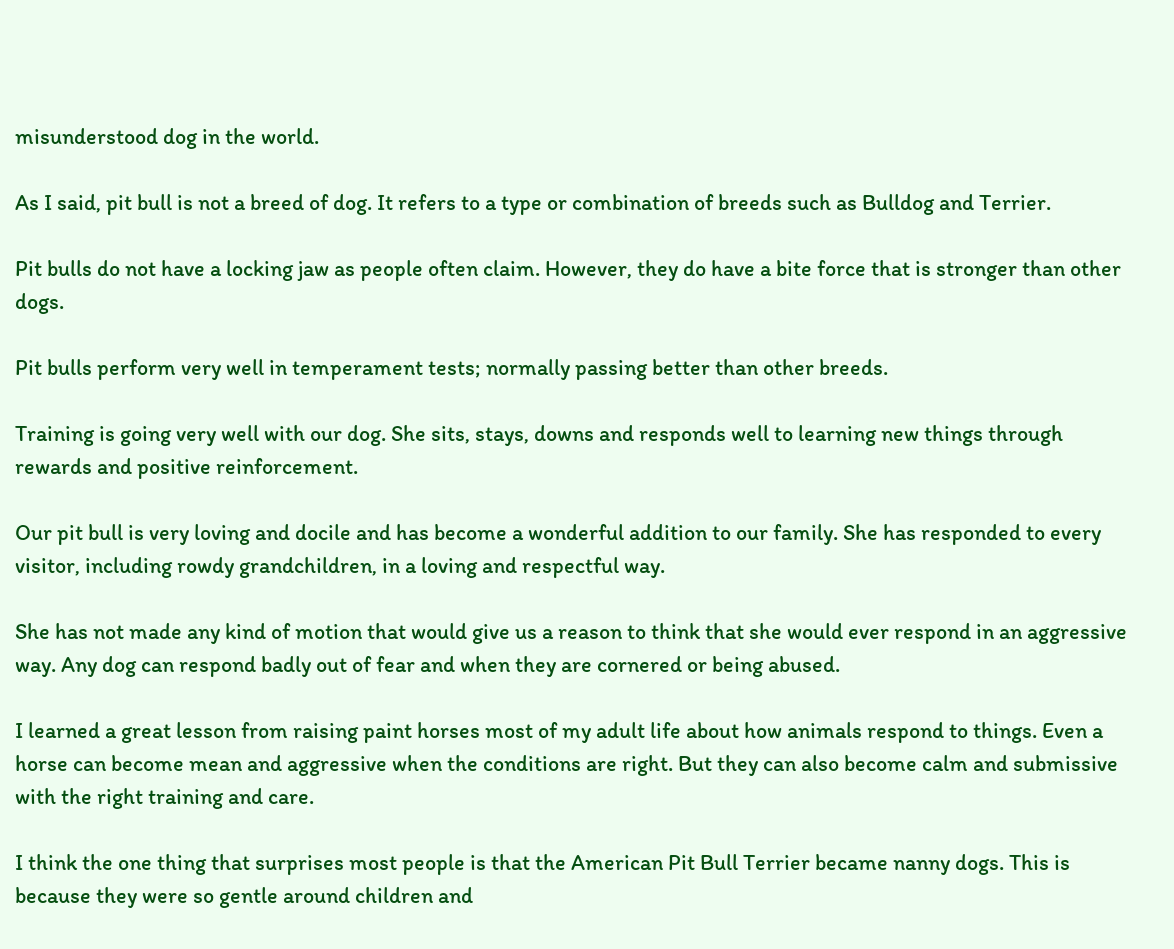misunderstood dog in the world.

As I said, pit bull is not a breed of dog. It refers to a type or combination of breeds such as Bulldog and Terrier.

Pit bulls do not have a locking jaw as people often claim. However, they do have a bite force that is stronger than other dogs.

Pit bulls perform very well in temperament tests; normally passing better than other breeds.

Training is going very well with our dog. She sits, stays, downs and responds well to learning new things through rewards and positive reinforcement.

Our pit bull is very loving and docile and has become a wonderful addition to our family. She has responded to every visitor, including rowdy grandchildren, in a loving and respectful way.

She has not made any kind of motion that would give us a reason to think that she would ever respond in an aggressive way. Any dog can respond badly out of fear and when they are cornered or being abused.

I learned a great lesson from raising paint horses most of my adult life about how animals respond to things. Even a horse can become mean and aggressive when the conditions are right. But they can also become calm and submissive with the right training and care.

I think the one thing that surprises most people is that the American Pit Bull Terrier became nanny dogs. This is because they were so gentle around children and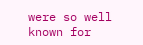were so well known for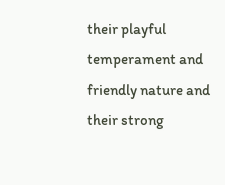their playful temperament and friendly nature and their strong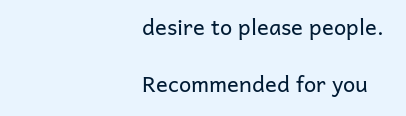desire to please people.

Recommended for you